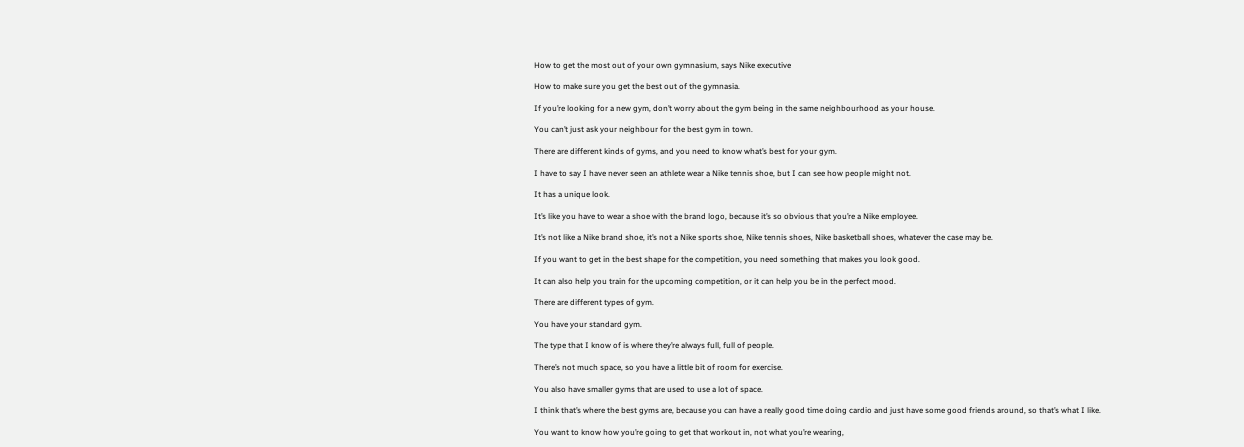How to get the most out of your own gymnasium, says Nike executive

How to make sure you get the best out of the gymnasia.

If you’re looking for a new gym, don’t worry about the gym being in the same neighbourhood as your house.

You can’t just ask your neighbour for the best gym in town.

There are different kinds of gyms, and you need to know what’s best for your gym.

I have to say I have never seen an athlete wear a Nike tennis shoe, but I can see how people might not.

It has a unique look.

It’s like you have to wear a shoe with the brand logo, because it’s so obvious that you’re a Nike employee.

It’s not like a Nike brand shoe, it’s not a Nike sports shoe, Nike tennis shoes, Nike basketball shoes, whatever the case may be.

If you want to get in the best shape for the competition, you need something that makes you look good.

It can also help you train for the upcoming competition, or it can help you be in the perfect mood.

There are different types of gym.

You have your standard gym.

The type that I know of is where they’re always full, full of people.

There’s not much space, so you have a little bit of room for exercise.

You also have smaller gyms that are used to use a lot of space.

I think that’s where the best gyms are, because you can have a really good time doing cardio and just have some good friends around, so that’s what I like.

You want to know how you’re going to get that workout in, not what you’re wearing,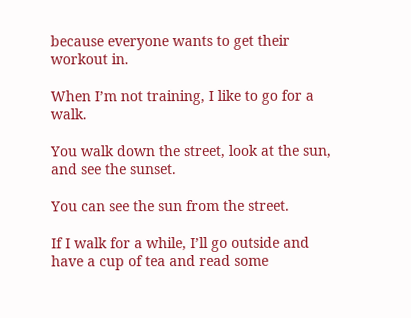because everyone wants to get their workout in.

When I’m not training, I like to go for a walk.

You walk down the street, look at the sun, and see the sunset.

You can see the sun from the street.

If I walk for a while, I’ll go outside and have a cup of tea and read some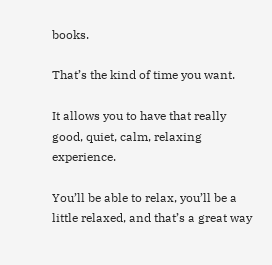books.

That’s the kind of time you want.

It allows you to have that really good, quiet, calm, relaxing experience.

You’ll be able to relax, you’ll be a little relaxed, and that’s a great way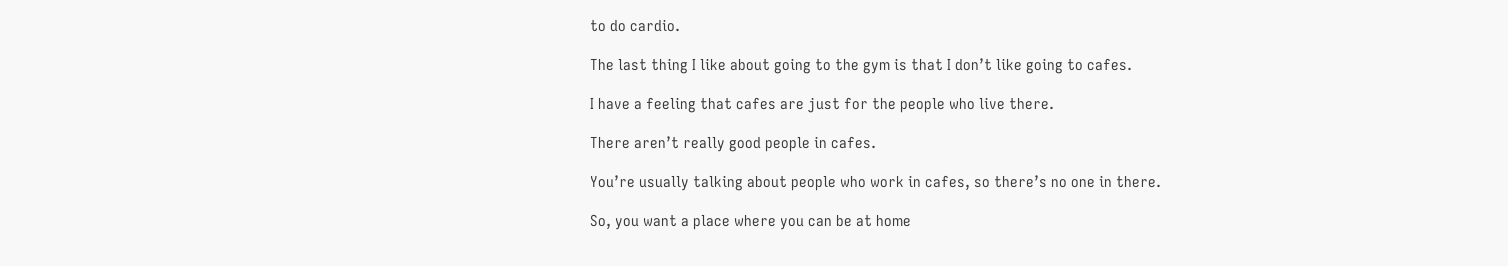to do cardio.

The last thing I like about going to the gym is that I don’t like going to cafes.

I have a feeling that cafes are just for the people who live there.

There aren’t really good people in cafes.

You’re usually talking about people who work in cafes, so there’s no one in there.

So, you want a place where you can be at home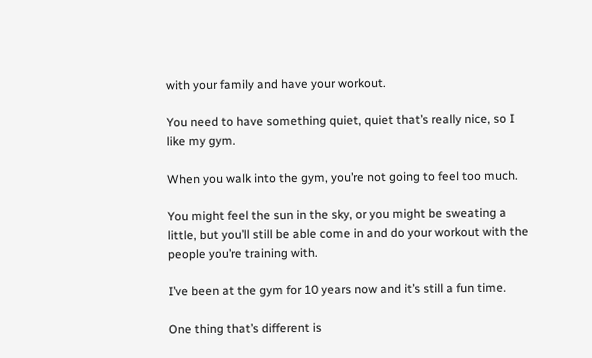with your family and have your workout.

You need to have something quiet, quiet that’s really nice, so I like my gym.

When you walk into the gym, you’re not going to feel too much.

You might feel the sun in the sky, or you might be sweating a little, but you’ll still be able come in and do your workout with the people you’re training with.

I’ve been at the gym for 10 years now and it’s still a fun time.

One thing that’s different is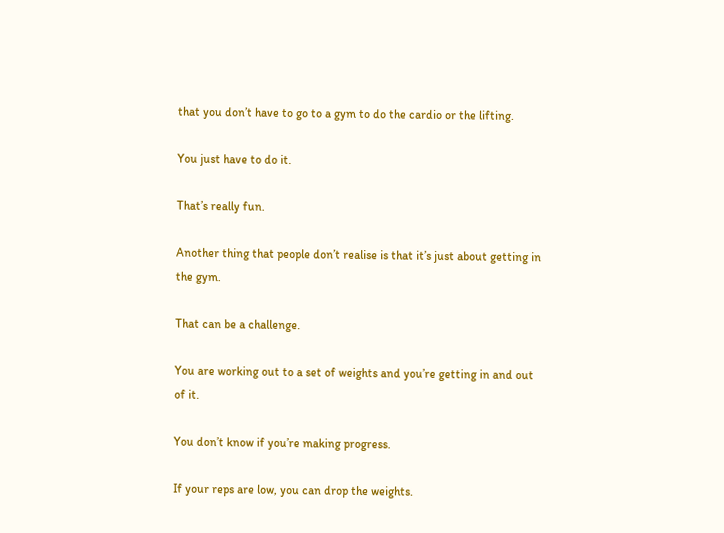that you don’t have to go to a gym to do the cardio or the lifting.

You just have to do it.

That’s really fun.

Another thing that people don’t realise is that it’s just about getting in the gym.

That can be a challenge.

You are working out to a set of weights and you’re getting in and out of it.

You don’t know if you’re making progress.

If your reps are low, you can drop the weights.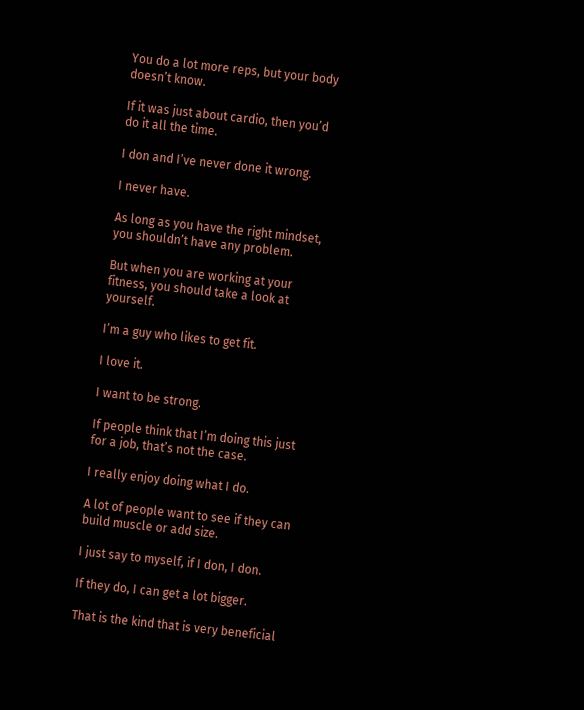You do a lot more reps, but your body doesn’t know.

If it was just about cardio, then you’d do it all the time.

I don and I’ve never done it wrong.

I never have.

As long as you have the right mindset, you shouldn’t have any problem.

But when you are working at your fitness, you should take a look at yourself.

I’m a guy who likes to get fit.

I love it.

I want to be strong.

If people think that I’m doing this just for a job, that’s not the case.

I really enjoy doing what I do.

A lot of people want to see if they can build muscle or add size.

I just say to myself, if I don, I don.

If they do, I can get a lot bigger.

That is the kind that is very beneficial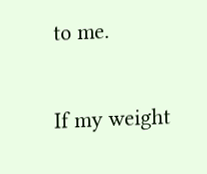to me.

If my weight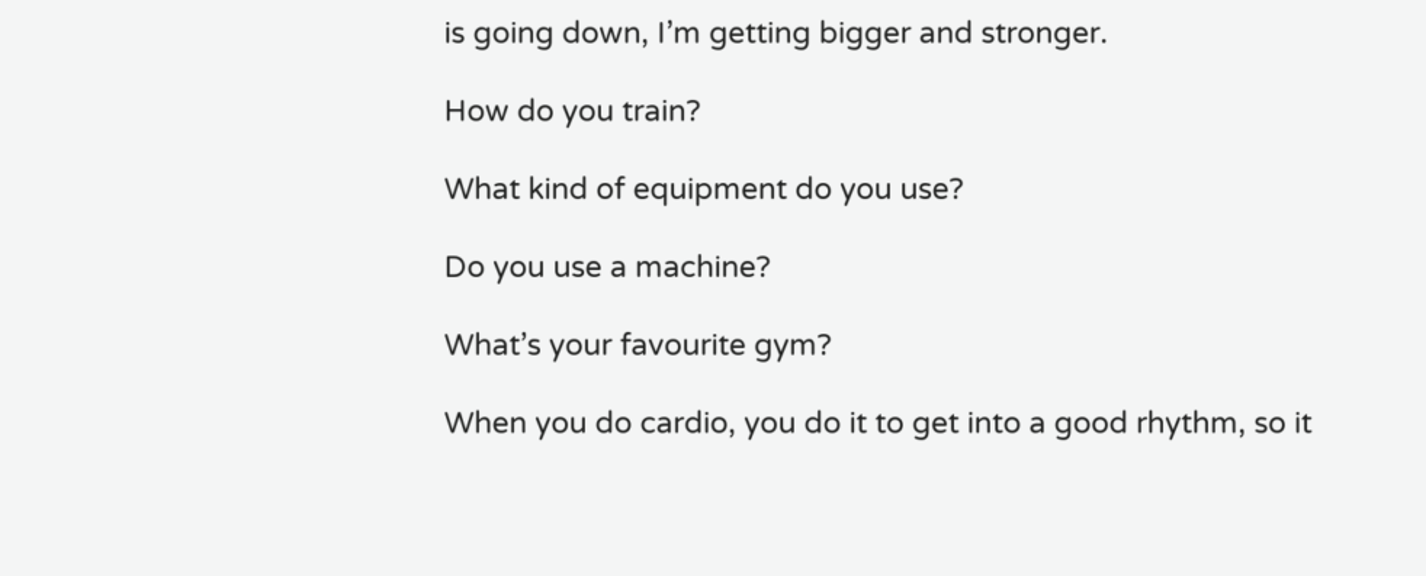is going down, I’m getting bigger and stronger.

How do you train?

What kind of equipment do you use?

Do you use a machine?

What’s your favourite gym?

When you do cardio, you do it to get into a good rhythm, so it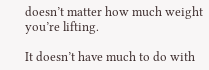doesn’t matter how much weight you’re lifting.

It doesn’t have much to do with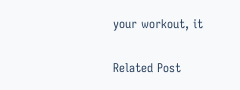your workout, it

Related Post